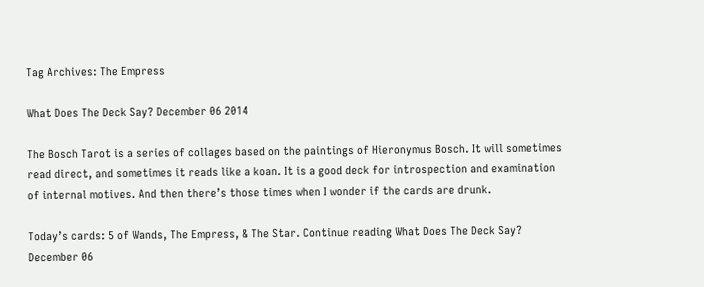Tag Archives: The Empress

What Does The Deck Say? December 06 2014

The Bosch Tarot is a series of collages based on the paintings of Hieronymus Bosch. It will sometimes read direct, and sometimes it reads like a koan. It is a good deck for introspection and examination of internal motives. And then there’s those times when I wonder if the cards are drunk.

Today’s cards: 5 of Wands, The Empress, & The Star. Continue reading What Does The Deck Say? December 06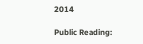2014

Public Reading: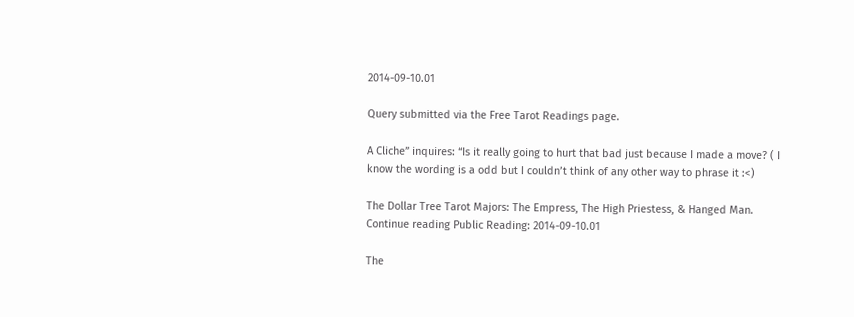2014-09-10.01

Query submitted via the Free Tarot Readings page.

A Cliche” inquires: “Is it really going to hurt that bad just because I made a move? ( I know the wording is a odd but I couldn’t think of any other way to phrase it :<)

The Dollar Tree Tarot Majors: The Empress, The High Priestess, & Hanged Man. Continue reading Public Reading: 2014-09-10.01

The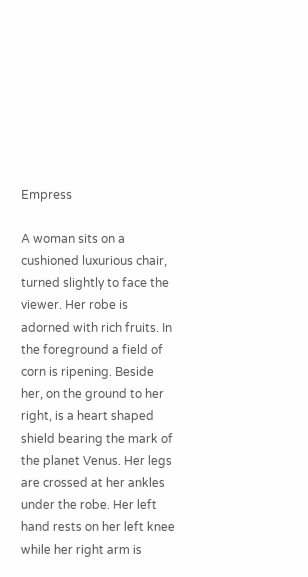Empress

A woman sits on a cushioned luxurious chair, turned slightly to face the viewer. Her robe is adorned with rich fruits. In the foreground a field of corn is ripening. Beside her, on the ground to her right, is a heart shaped shield bearing the mark of the planet Venus. Her legs are crossed at her ankles under the robe. Her left hand rests on her left knee while her right arm is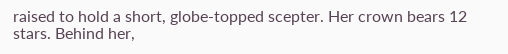raised to hold a short, globe-topped scepter. Her crown bears 12 stars. Behind her,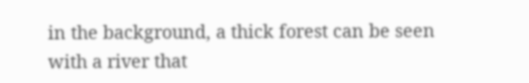in the background, a thick forest can be seen with a river that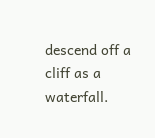descend off a cliff as a waterfall.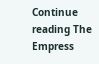Continue reading The Empress